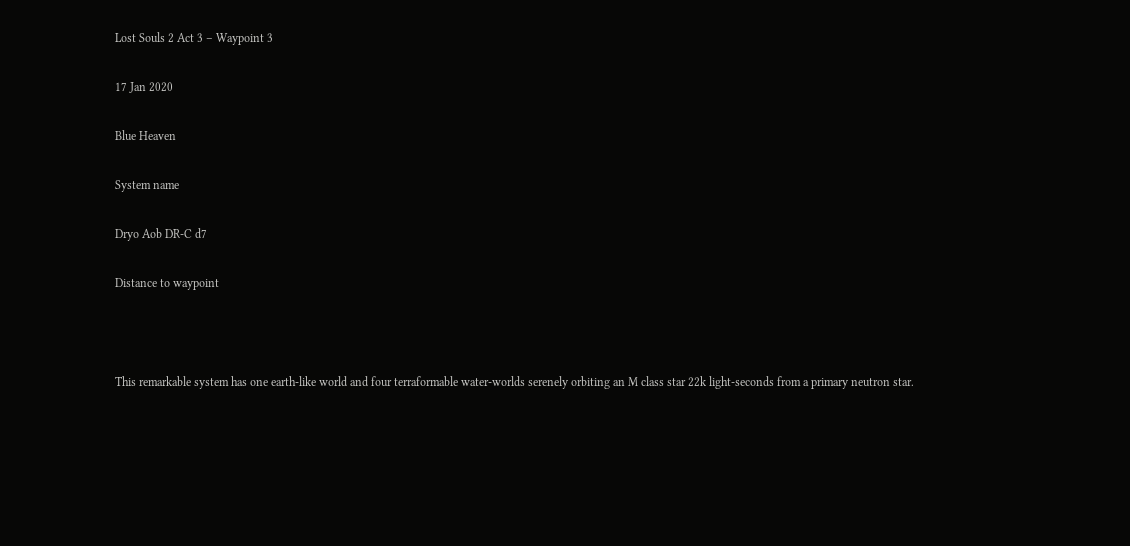Lost Souls 2 Act 3 – Waypoint 3

17 Jan 2020

Blue Heaven

System name

Dryo Aob DR-C d7

Distance to waypoint



This remarkable system has one earth-like world and four terraformable water-worlds serenely orbiting an M class star 22k light-seconds from a primary neutron star.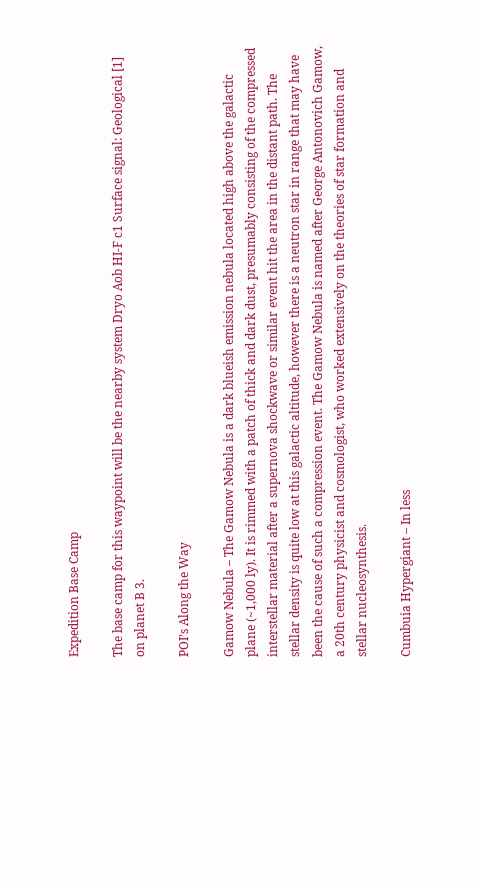Expedition Base Camp

The base camp for this waypoint will be the nearby system Dryo Aob HI-F c1 Surface signal: Geological [1] on planet B 3.

POI’s Along the Way

Gamow Nebula – The Gamow Nebula is a dark blueish emission nebula located high above the galactic plane (~1,000 ly). It is rimmed with a patch of thick and dark dust, presumably consisting of the compressed interstellar material after a supernova shockwave or similar event hit the area in the distant path. The stellar density is quite low at this galactic altitude, however there is a neutron star in range that may have been the cause of such a compression event. The Gamow Nebula is named after George Antonovich Gamow, a 20th century physicist and cosmologist, who worked extensively on the theories of star formation and stellar nucleosynthesis.

Cumbuia Hypergiant – In less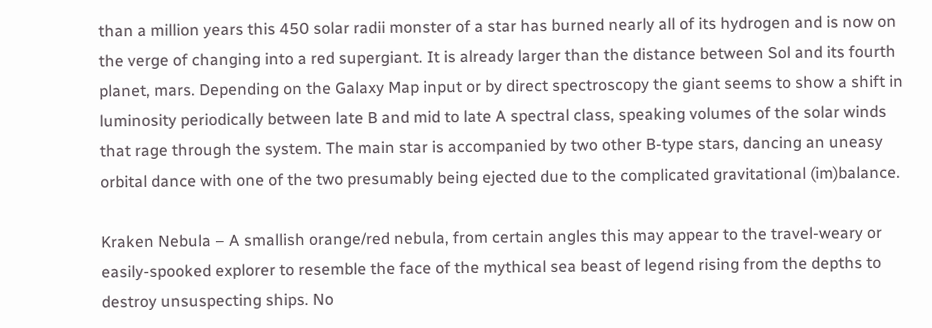than a million years this 450 solar radii monster of a star has burned nearly all of its hydrogen and is now on the verge of changing into a red supergiant. It is already larger than the distance between Sol and its fourth planet, mars. Depending on the Galaxy Map input or by direct spectroscopy the giant seems to show a shift in luminosity periodically between late B and mid to late A spectral class, speaking volumes of the solar winds that rage through the system. The main star is accompanied by two other B-type stars, dancing an uneasy orbital dance with one of the two presumably being ejected due to the complicated gravitational (im)balance.

Kraken Nebula – A smallish orange/red nebula, from certain angles this may appear to the travel-weary or easily-spooked explorer to resemble the face of the mythical sea beast of legend rising from the depths to destroy unsuspecting ships. No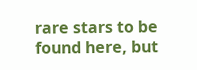rare stars to be found here, but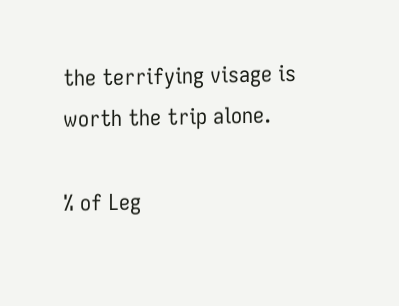the terrifying visage is worth the trip alone.

% of Leg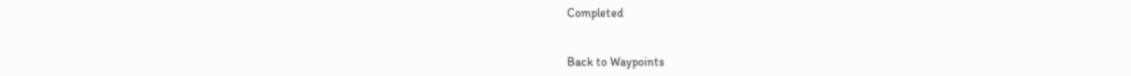Completed


Back to Waypoints